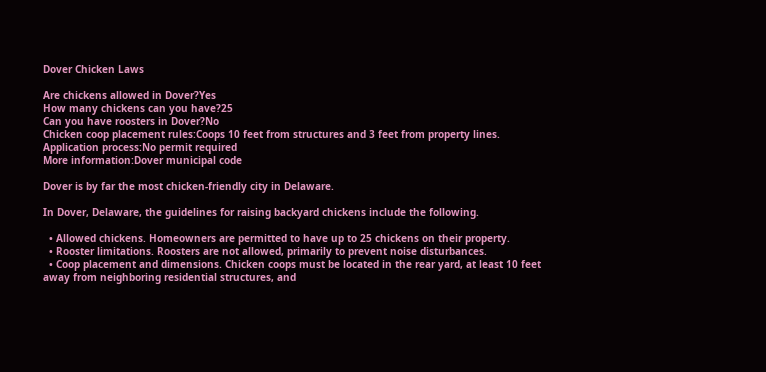Dover Chicken Laws

Are chickens allowed in Dover?Yes
How many chickens can you have?25
Can you have roosters in Dover?No
Chicken coop placement rules:Coops 10 feet from structures and 3 feet from property lines.
Application process:No permit required
More information:Dover municipal code

Dover is by far the most chicken-friendly city in Delaware.

In Dover, Delaware, the guidelines for raising backyard chickens include the following.

  • Allowed chickens. Homeowners are permitted to have up to 25 chickens on their property.
  • Rooster limitations. Roosters are not allowed, primarily to prevent noise disturbances.
  • Coop placement and dimensions. Chicken coops must be located in the rear yard, at least 10 feet away from neighboring residential structures, and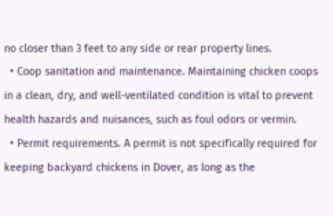no closer than 3 feet to any side or rear property lines.
  • Coop sanitation and maintenance. Maintaining chicken coops in a clean, dry, and well-ventilated condition is vital to prevent health hazards and nuisances, such as foul odors or vermin.
  • Permit requirements. A permit is not specifically required for keeping backyard chickens in Dover, as long as the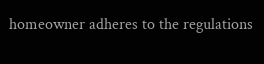homeowner adheres to the regulations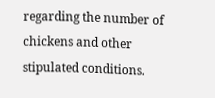regarding the number of chickens and other stipulated conditions.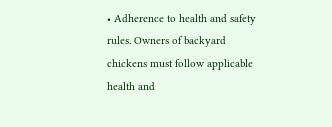• Adherence to health and safety rules. Owners of backyard chickens must follow applicable health and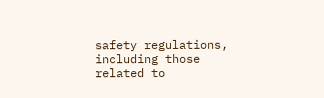safety regulations, including those related to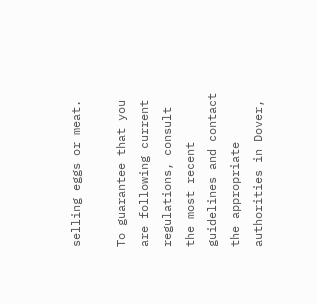selling eggs or meat.

To guarantee that you are following current regulations, consult the most recent guidelines and contact the appropriate authorities in Dover,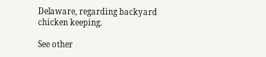Delaware, regarding backyard chicken keeping.

See other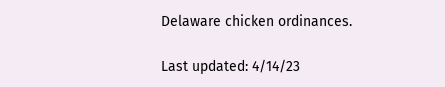Delaware chicken ordinances.

Last updated: 4/14/23